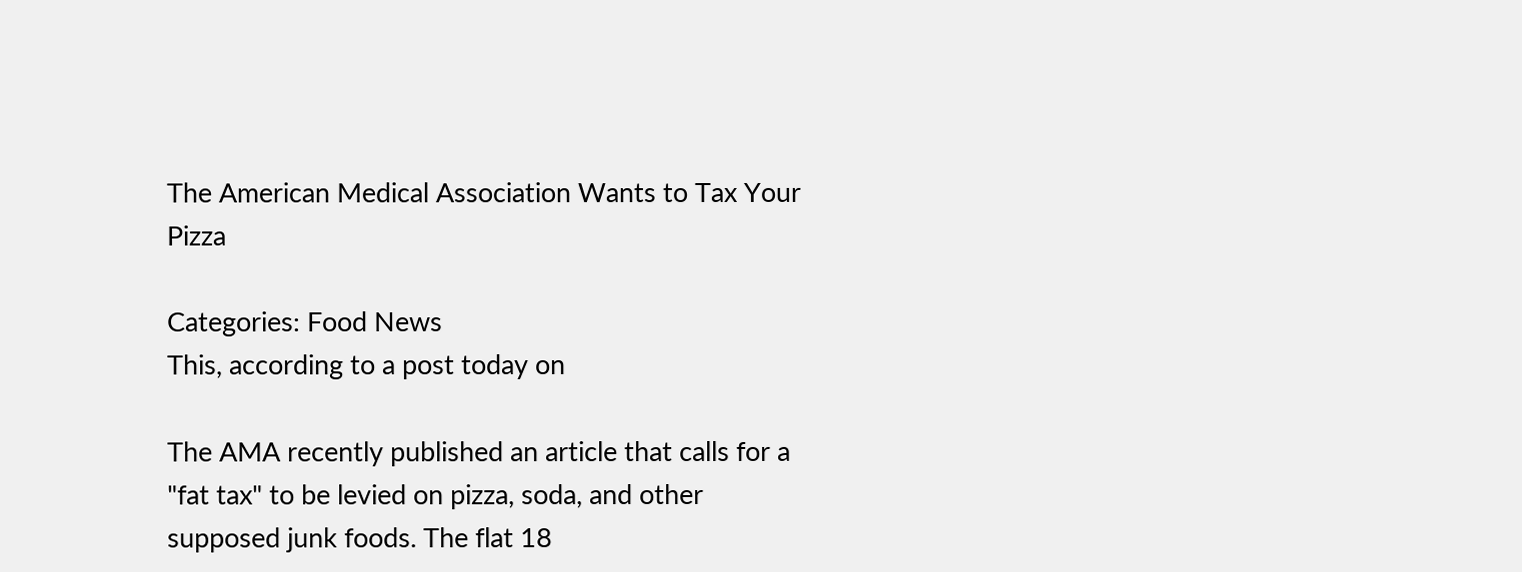The American Medical Association Wants to Tax Your Pizza

Categories: Food News
This, according to a post today on

The AMA recently published an article that calls for a "fat tax" to be levied on pizza, soda, and other supposed junk foods. The flat 18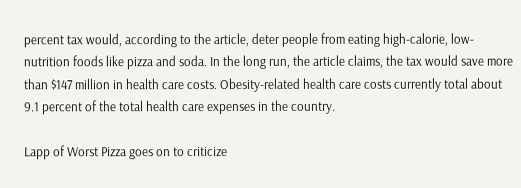percent tax would, according to the article, deter people from eating high-calorie, low-nutrition foods like pizza and soda. In the long run, the article claims, the tax would save more than $147 million in health care costs. Obesity-related health care costs currently total about 9.1 percent of the total health care expenses in the country.

Lapp of Worst Pizza goes on to criticize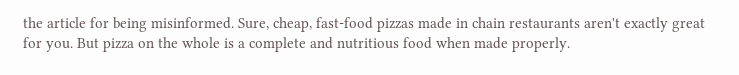the article for being misinformed. Sure, cheap, fast-food pizzas made in chain restaurants aren't exactly great for you. But pizza on the whole is a complete and nutritious food when made properly.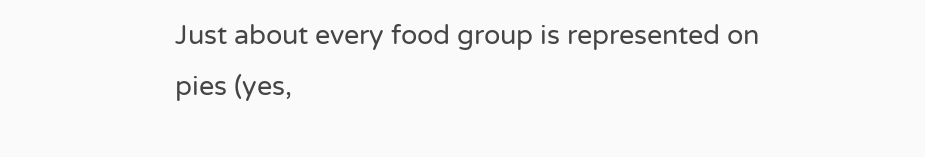Just about every food group is represented on pies (yes,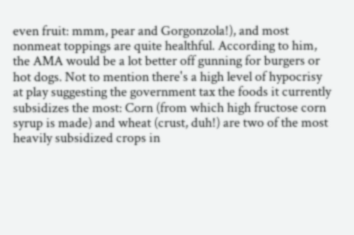even fruit: mmm, pear and Gorgonzola!), and most nonmeat toppings are quite healthful. According to him, the AMA would be a lot better off gunning for burgers or hot dogs. Not to mention there's a high level of hypocrisy at play suggesting the government tax the foods it currently subsidizes the most: Corn (from which high fructose corn syrup is made) and wheat (crust, duh!) are two of the most heavily subsidized crops in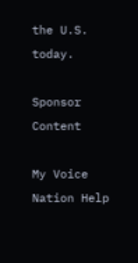the U.S. today.

Sponsor Content

My Voice Nation Help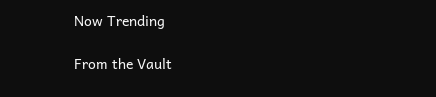Now Trending

From the Vault